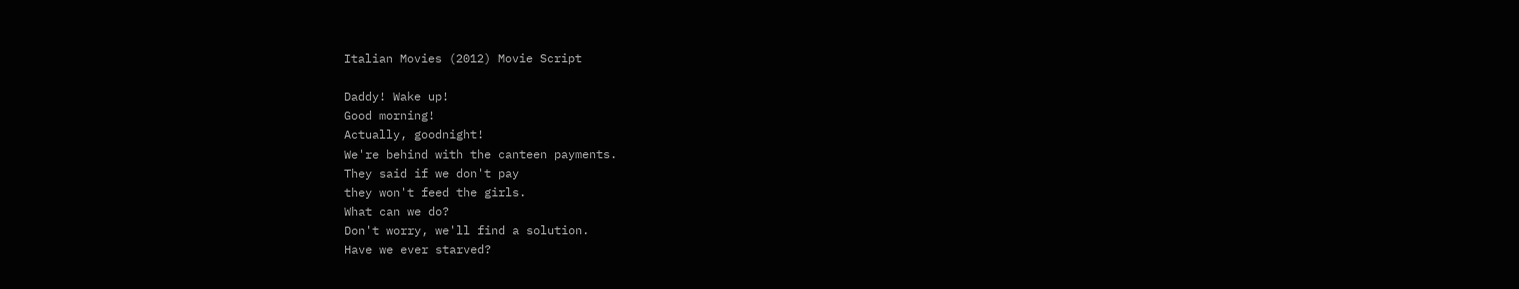Italian Movies (2012) Movie Script

Daddy! Wake up!
Good morning!
Actually, goodnight!
We're behind with the canteen payments.
They said if we don't pay
they won't feed the girls.
What can we do?
Don't worry, we'll find a solution.
Have we ever starved?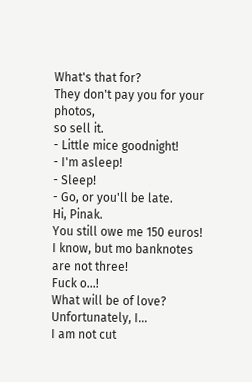What's that for?
They don't pay you for your photos,
so sell it.
- Little mice goodnight!
- I'm asleep!
- Sleep!
- Go, or you'll be late.
Hi, Pinak.
You still owe me 150 euros!
I know, but mo banknotes are not three!
Fuck o...!
What will be of love?
Unfortunately, I...
I am not cut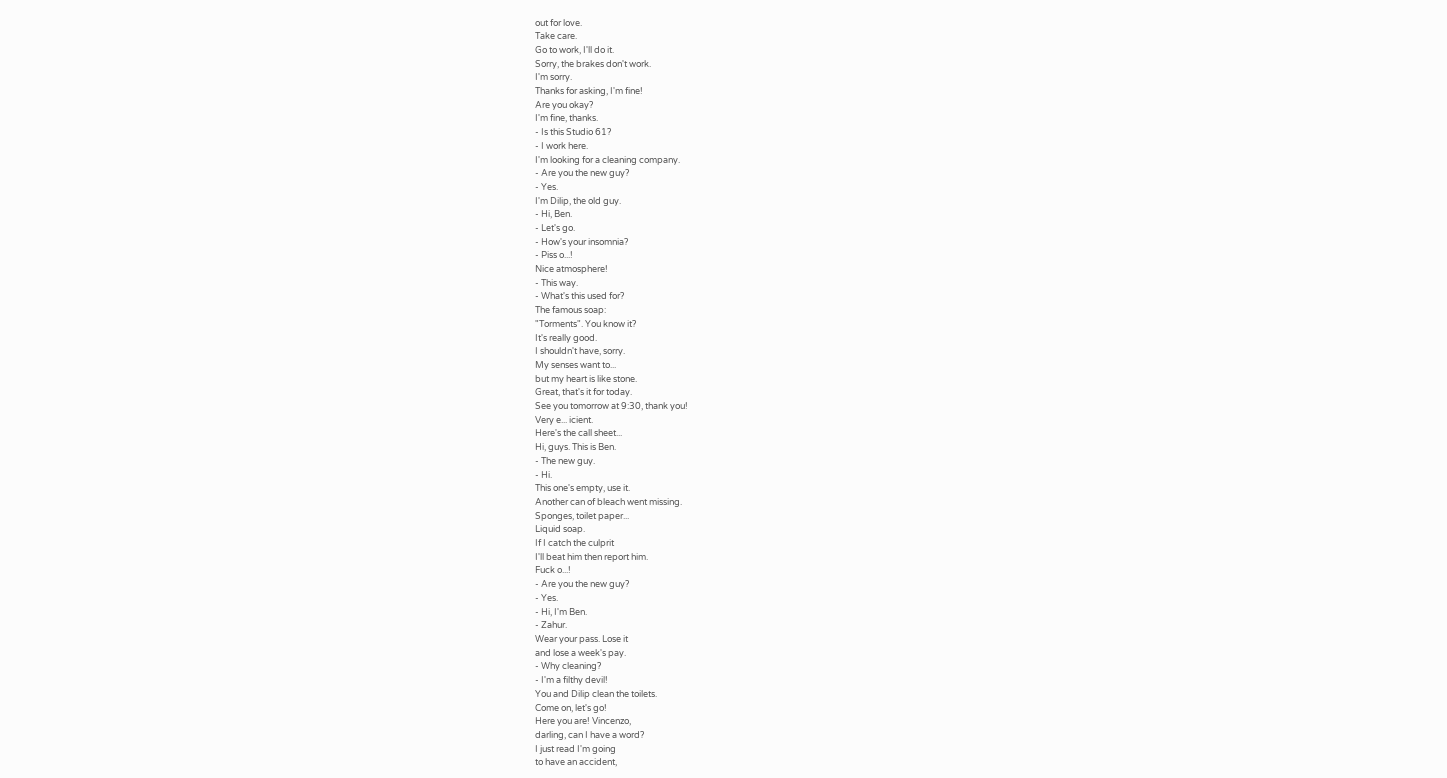out for love.
Take care.
Go to work, I'll do it.
Sorry, the brakes don't work.
I'm sorry.
Thanks for asking, I'm fine!
Are you okay?
I'm fine, thanks.
- Is this Studio 61?
- I work here.
I'm looking for a cleaning company.
- Are you the new guy?
- Yes.
I'm Dilip, the old guy.
- Hi, Ben.
- Let's go.
- How's your insomnia?
- Piss o...!
Nice atmosphere!
- This way.
- What's this used for?
The famous soap:
"Torments". You know it?
It's really good.
I shouldn't have, sorry.
My senses want to...
but my heart is like stone.
Great, that's it for today.
See you tomorrow at 9:30, thank you!
Very e... icient.
Here's the call sheet...
Hi, guys. This is Ben.
- The new guy.
- Hi.
This one's empty, use it.
Another can of bleach went missing.
Sponges, toilet paper...
Liquid soap.
If I catch the culprit
I'll beat him then report him.
Fuck o...!
- Are you the new guy?
- Yes.
- Hi, I'm Ben.
- Zahur.
Wear your pass. Lose it
and lose a week's pay.
- Why cleaning?
- I'm a filthy devil!
You and Dilip clean the toilets.
Come on, let's go!
Here you are! Vincenzo,
darling, can I have a word?
I just read I'm going
to have an accident,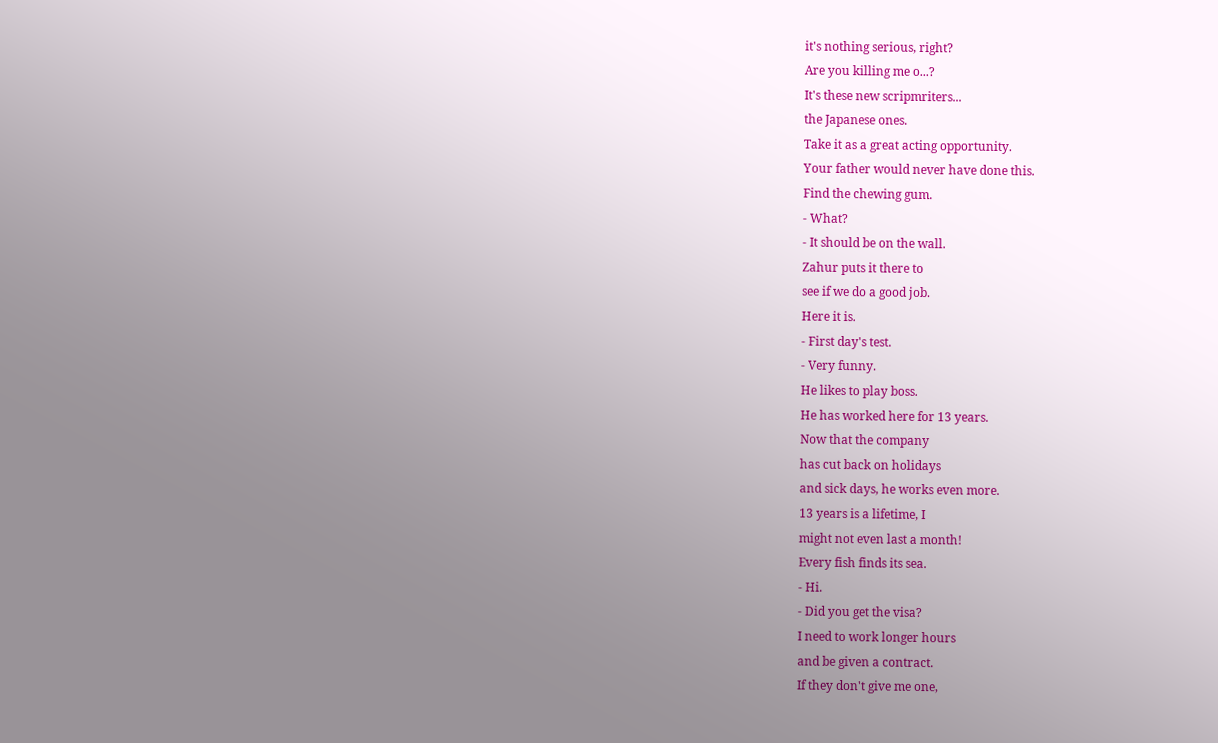it's nothing serious, right?
Are you killing me o...?
It's these new scripmriters...
the Japanese ones.
Take it as a great acting opportunity.
Your father would never have done this.
Find the chewing gum.
- What?
- It should be on the wall.
Zahur puts it there to
see if we do a good job.
Here it is.
- First day's test.
- Very funny.
He likes to play boss.
He has worked here for 13 years.
Now that the company
has cut back on holidays
and sick days, he works even more.
13 years is a lifetime, I
might not even last a month!
Every fish finds its sea.
- Hi.
- Did you get the visa?
I need to work longer hours
and be given a contract.
If they don't give me one,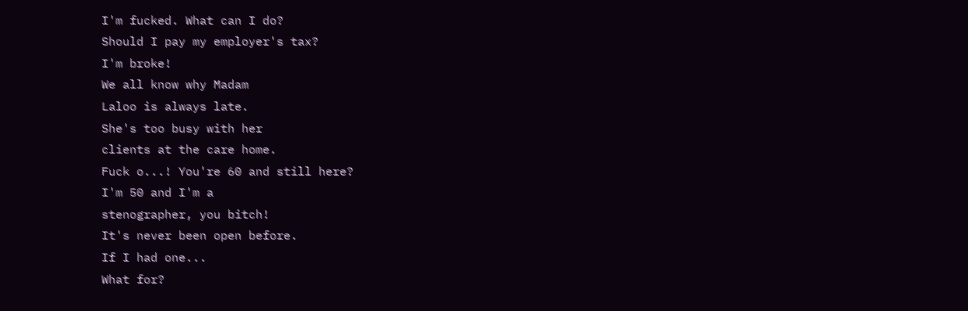I'm fucked. What can I do?
Should I pay my employer's tax?
I'm broke!
We all know why Madam
Laloo is always late.
She's too busy with her
clients at the care home.
Fuck o...! You're 60 and still here?
I'm 50 and I'm a
stenographer, you bitch!
It's never been open before.
If I had one...
What for?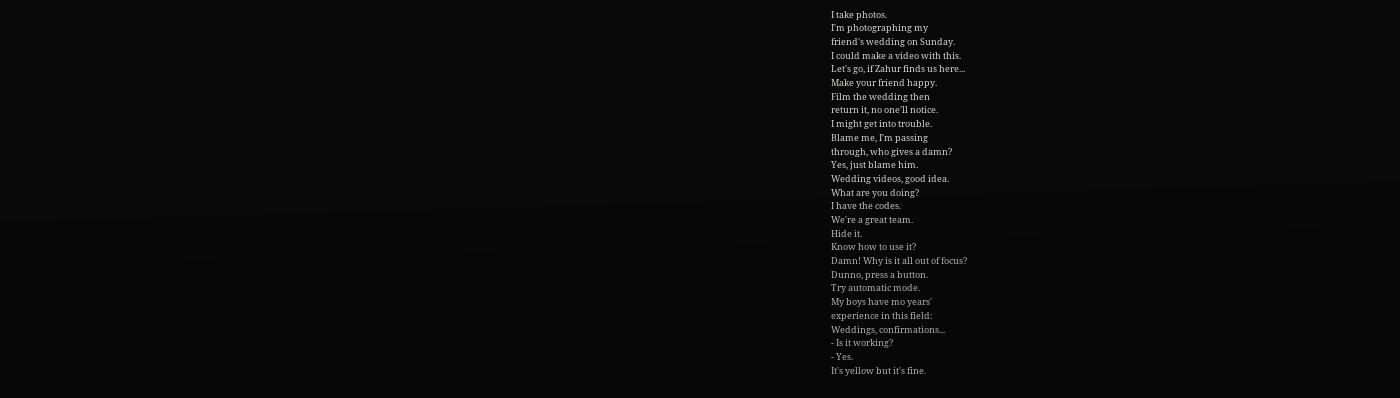I take photos.
I'm photographing my
friend's wedding on Sunday.
I could make a video with this.
Let's go, if Zahur finds us here...
Make your friend happy.
Film the wedding then
return it, no one'll notice.
I might get into trouble.
Blame me, I'm passing
through, who gives a damn?
Yes, just blame him.
Wedding videos, good idea.
What are you doing?
I have the codes.
We're a great team.
Hide it.
Know how to use it?
Damn! Why is it all out of focus?
Dunno, press a button.
Try automatic mode.
My boys have mo years'
experience in this field:
Weddings, confirmations...
- Is it working?
- Yes.
It's yellow but it's fine.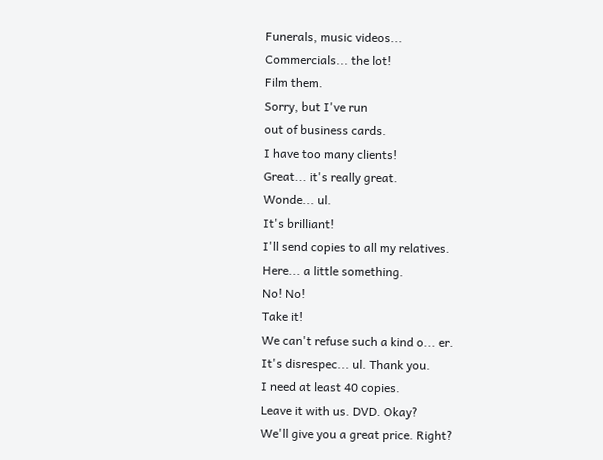Funerals, music videos...
Commercials... the lot!
Film them.
Sorry, but I've run
out of business cards.
I have too many clients!
Great... it's really great.
Wonde... ul.
It's brilliant!
I'll send copies to all my relatives.
Here... a little something.
No! No!
Take it!
We can't refuse such a kind o... er.
It's disrespec... ul. Thank you.
I need at least 40 copies.
Leave it with us. DVD. Okay?
We'll give you a great price. Right?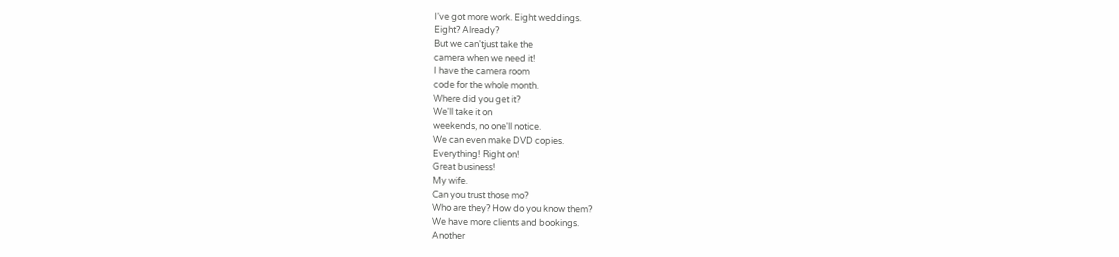I've got more work. Eight weddings.
Eight? Already?
But we can'tjust take the
camera when we need it!
I have the camera room
code for the whole month.
Where did you get it?
We'll take it on
weekends, no one'll notice.
We can even make DVD copies.
Everything! Right on!
Great business!
My wife.
Can you trust those mo?
Who are they? How do you know them?
We have more clients and bookings.
Another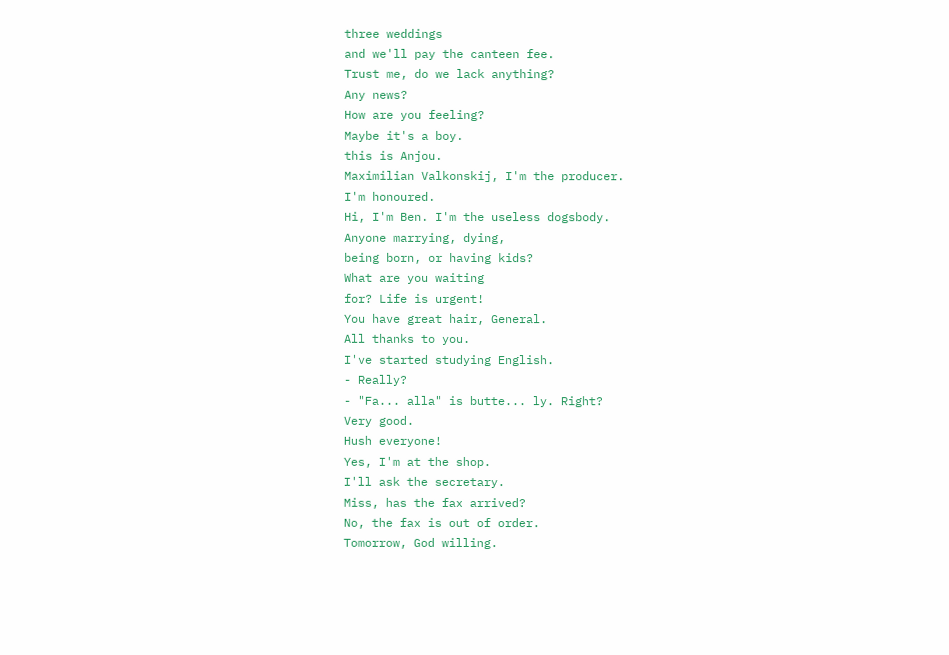three weddings
and we'll pay the canteen fee.
Trust me, do we lack anything?
Any news?
How are you feeling?
Maybe it's a boy.
this is Anjou.
Maximilian Valkonskij, I'm the producer.
I'm honoured.
Hi, I'm Ben. I'm the useless dogsbody.
Anyone marrying, dying,
being born, or having kids?
What are you waiting
for? Life is urgent!
You have great hair, General.
All thanks to you.
I've started studying English.
- Really?
- "Fa... alla" is butte... ly. Right?
Very good.
Hush everyone!
Yes, I'm at the shop.
I'll ask the secretary.
Miss, has the fax arrived?
No, the fax is out of order.
Tomorrow, God willing.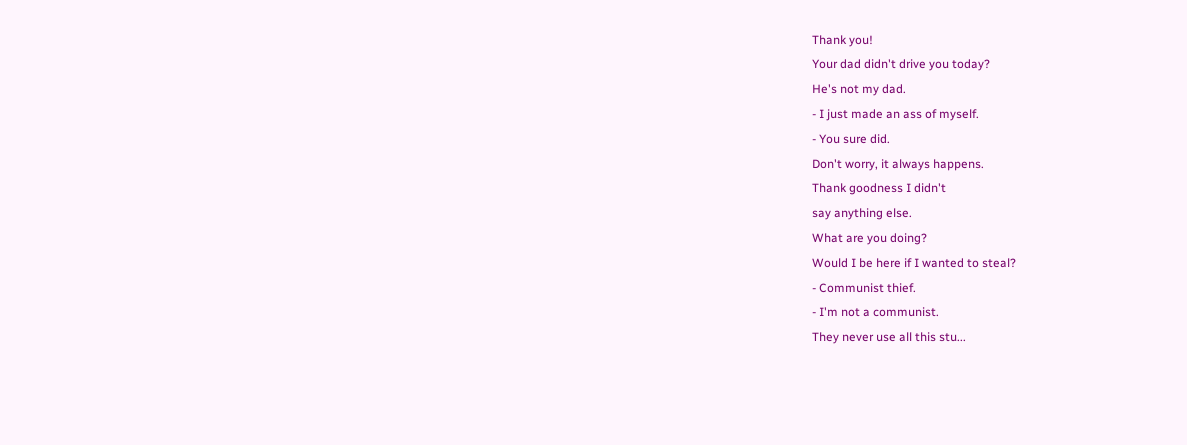Thank you!
Your dad didn't drive you today?
He's not my dad.
- I just made an ass of myself.
- You sure did.
Don't worry, it always happens.
Thank goodness I didn't
say anything else.
What are you doing?
Would I be here if I wanted to steal?
- Communist thief.
- I'm not a communist.
They never use all this stu...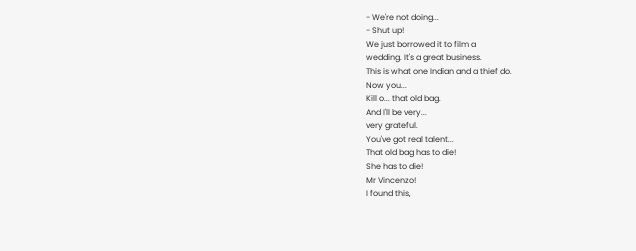- We're not doing...
- Shut up!
We just borrowed it to film a
wedding. It's a great business.
This is what one Indian and a thief do.
Now you...
Kill o... that old bag.
And I'll be very...
very grateful.
You've got real talent...
That old bag has to die!
She has to die!
Mr Vincenzo!
I found this,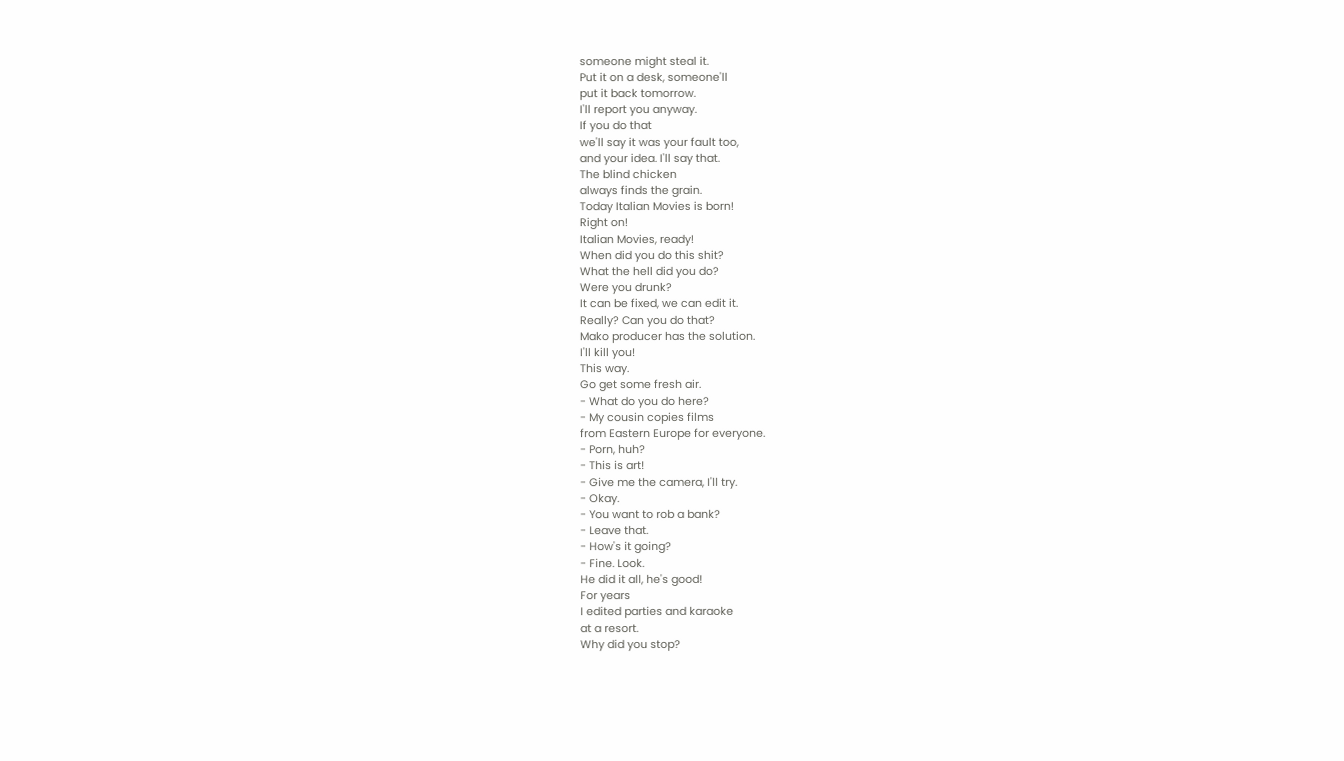someone might steal it.
Put it on a desk, someone'll
put it back tomorrow.
I'll report you anyway.
If you do that
we'll say it was your fault too,
and your idea. I'll say that.
The blind chicken
always finds the grain.
Today Italian Movies is born!
Right on!
Italian Movies, ready!
When did you do this shit?
What the hell did you do?
Were you drunk?
It can be fixed, we can edit it.
Really? Can you do that?
Mako producer has the solution.
I'll kill you!
This way.
Go get some fresh air.
- What do you do here?
- My cousin copies films
from Eastern Europe for everyone.
- Porn, huh?
- This is art!
- Give me the camera, I'll try.
- Okay.
- You want to rob a bank?
- Leave that.
- How's it going?
- Fine. Look.
He did it all, he's good!
For years
I edited parties and karaoke
at a resort.
Why did you stop?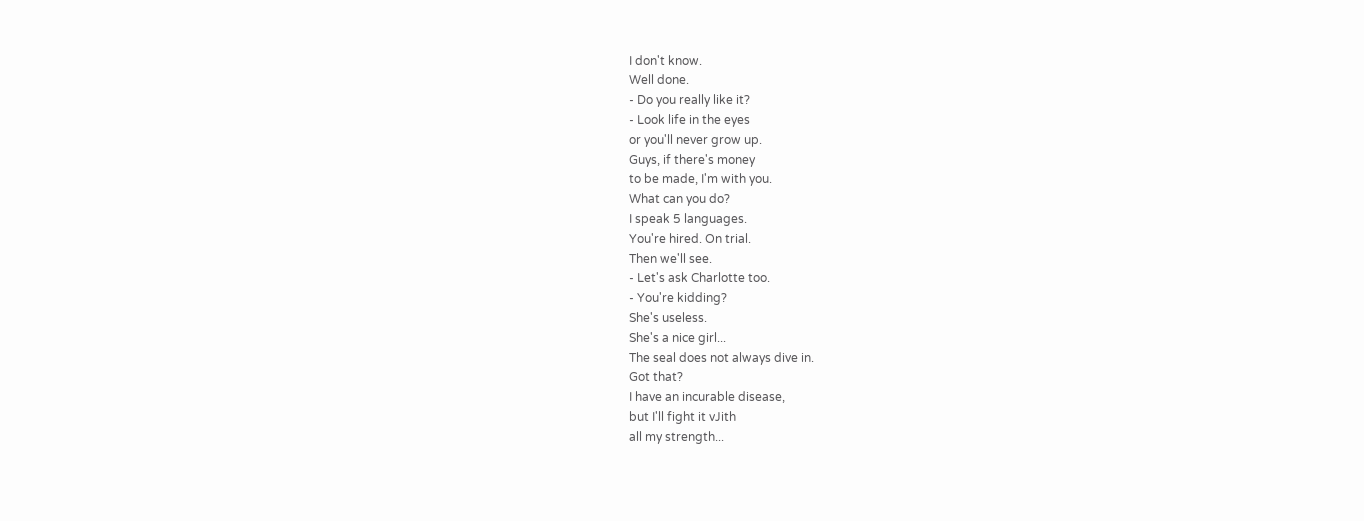I don't know.
Well done.
- Do you really like it?
- Look life in the eyes
or you'll never grow up.
Guys, if there's money
to be made, I'm with you.
What can you do?
I speak 5 languages.
You're hired. On trial.
Then we'll see.
- Let's ask Charlotte too.
- You're kidding?
She's useless.
She's a nice girl...
The seal does not always dive in.
Got that?
I have an incurable disease,
but I'll fight it vJith
all my strength...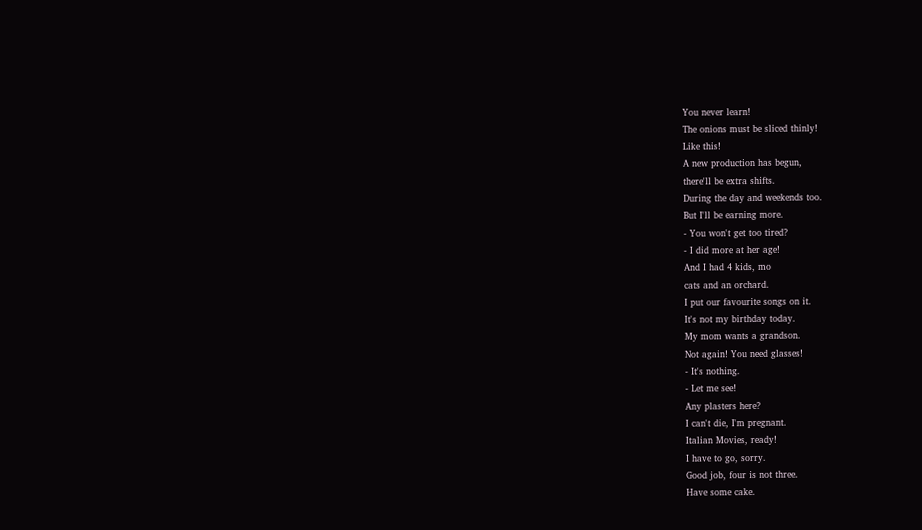You never learn!
The onions must be sliced thinly!
Like this!
A new production has begun,
there'll be extra shifts.
During the day and weekends too.
But I'll be earning more.
- You won't get too tired?
- I did more at her age!
And I had 4 kids, mo
cats and an orchard.
I put our favourite songs on it.
It's not my birthday today.
My mom wants a grandson.
Not again! You need glasses!
- It's nothing.
- Let me see!
Any plasters here?
I can't die, I'm pregnant.
Italian Movies, ready!
I have to go, sorry.
Good job, four is not three.
Have some cake.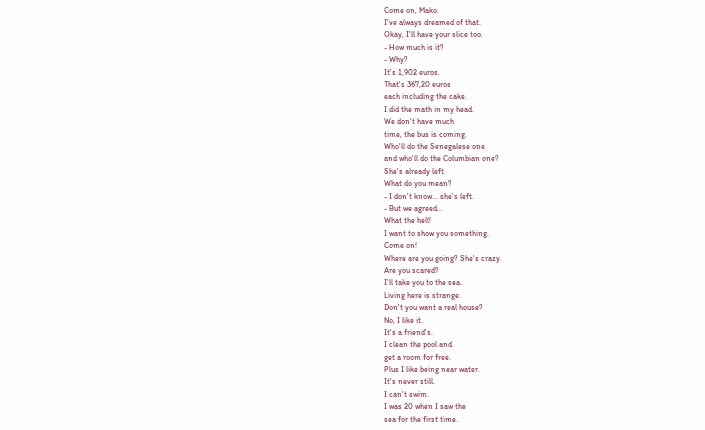Come on, Mako.
I've always dreamed of that.
Okay, I'll have your slice too.
- How much is it?
- Why?
It's 1,902 euros.
That's 367,20 euros
each including the cake.
I did the math in my head.
We don't have much
time, the bus is coming.
Who'll do the Senegalese one
and who'll do the Columbian one?
She's already left.
What do you mean?
- I don't know... she's left.
- But we agreed...
What the hell!
I want to show you something.
Come on!
Where are you going? She's crazy.
Are you scared?
I'll take you to the sea.
Living here is strange.
Don't you want a real house?
No, I like it.
It's a friend's.
I clean the pool and
get a room for free.
Plus I like being near water.
It's never still.
I can't swim.
I was 20 when I saw the
sea for the first time.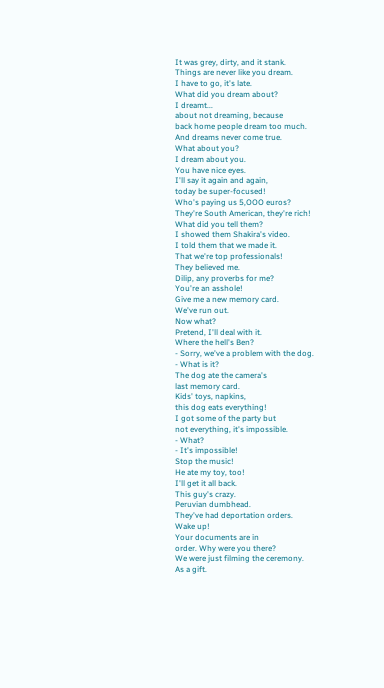It was grey, dirty, and it stank.
Things are never like you dream.
I have to go, it's late.
What did you dream about?
I dreamt...
about not dreaming, because
back home people dream too much.
And dreams never come true.
What about you?
I dream about you.
You have nice eyes.
I'll say it again and again,
today be super-focused!
Who's paying us 5,OOO euros?
They're South American, they're rich!
What did you tell them?
I showed them Shakira's video.
I told them that we made it.
That we're top professionals!
They believed me.
Dilip, any proverbs for me?
You're an asshole!
Give me a new memory card.
We've run out.
Now what?
Pretend, I'll deal with it.
Where the hell's Ben?
- Sorry, we've a problem with the dog.
- What is it?
The dog ate the camera's
last memory card.
Kids' toys, napkins,
this dog eats everything!
I got some of the party but
not everything, it's impossible.
- What?
- It's impossible!
Stop the music!
He ate my toy, too!
I'll get it all back.
This guy's crazy.
Peruvian dumbhead.
They've had deportation orders.
Wake up!
Your documents are in
order. Why were you there?
We were just filming the ceremony.
As a gift.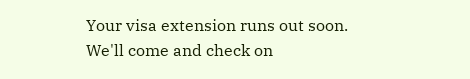Your visa extension runs out soon.
We'll come and check on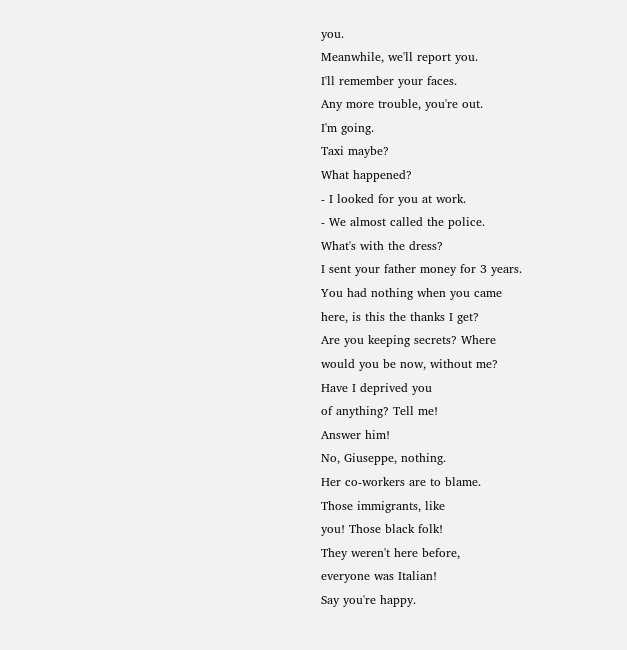you.
Meanwhile, we'll report you.
I'll remember your faces.
Any more trouble, you're out.
I'm going.
Taxi maybe?
What happened?
- I looked for you at work.
- We almost called the police.
What's with the dress?
I sent your father money for 3 years.
You had nothing when you came
here, is this the thanks I get?
Are you keeping secrets? Where
would you be now, without me?
Have I deprived you
of anything? Tell me!
Answer him!
No, Giuseppe, nothing.
Her co-workers are to blame.
Those immigrants, like
you! Those black folk!
They weren't here before,
everyone was Italian!
Say you're happy.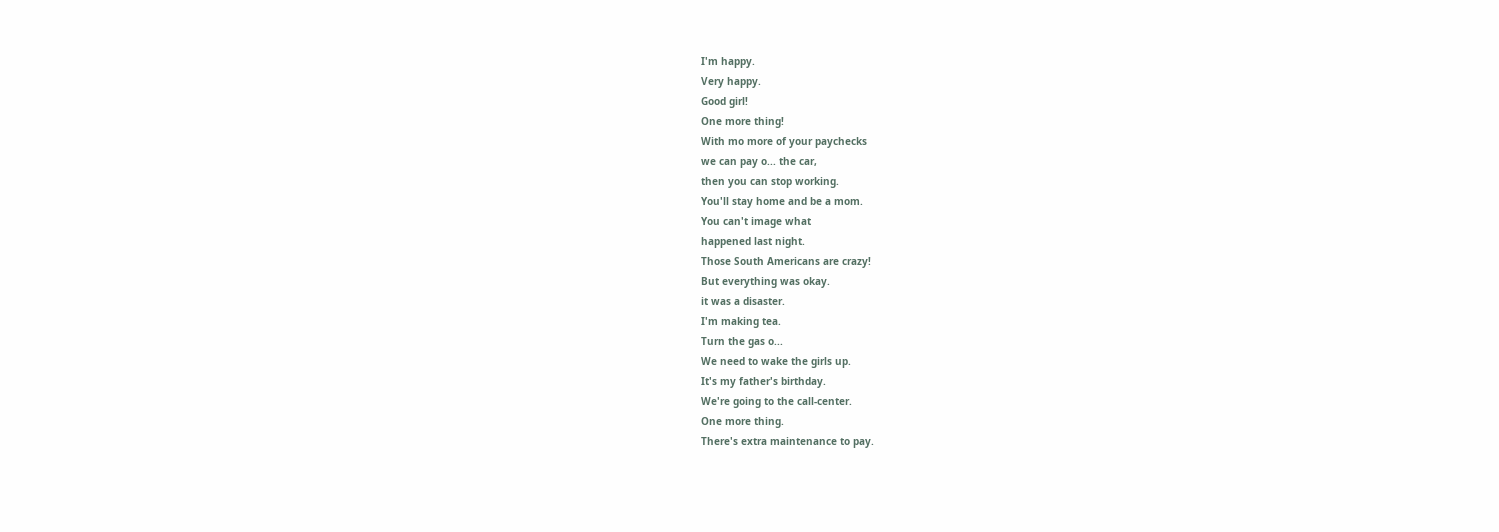I'm happy.
Very happy.
Good girl!
One more thing!
With mo more of your paychecks
we can pay o... the car,
then you can stop working.
You'll stay home and be a mom.
You can't image what
happened last night.
Those South Americans are crazy!
But everything was okay.
it was a disaster.
I'm making tea.
Turn the gas o...
We need to wake the girls up.
It's my father's birthday.
We're going to the call-center.
One more thing.
There's extra maintenance to pay.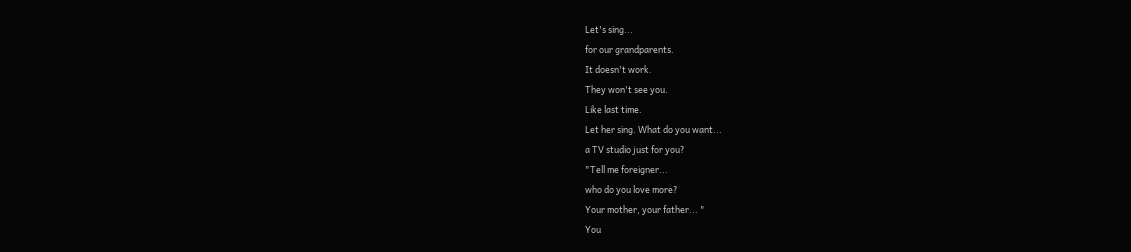Let's sing...
for our grandparents.
It doesn't work.
They won't see you.
Like last time.
Let her sing. What do you want...
a TV studio just for you?
"Tell me foreigner...
who do you love more?
Your mother, your father... "
You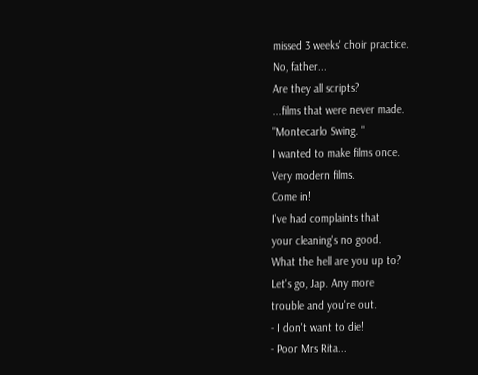missed 3 weeks' choir practice.
No, father...
Are they all scripts?
...films that were never made.
"Montecarlo Swing. "
I wanted to make films once.
Very modern films.
Come in!
I've had complaints that
your cleaning's no good.
What the hell are you up to?
Let's go, Jap. Any more
trouble and you're out.
- I don't want to die!
- Poor Mrs Rita...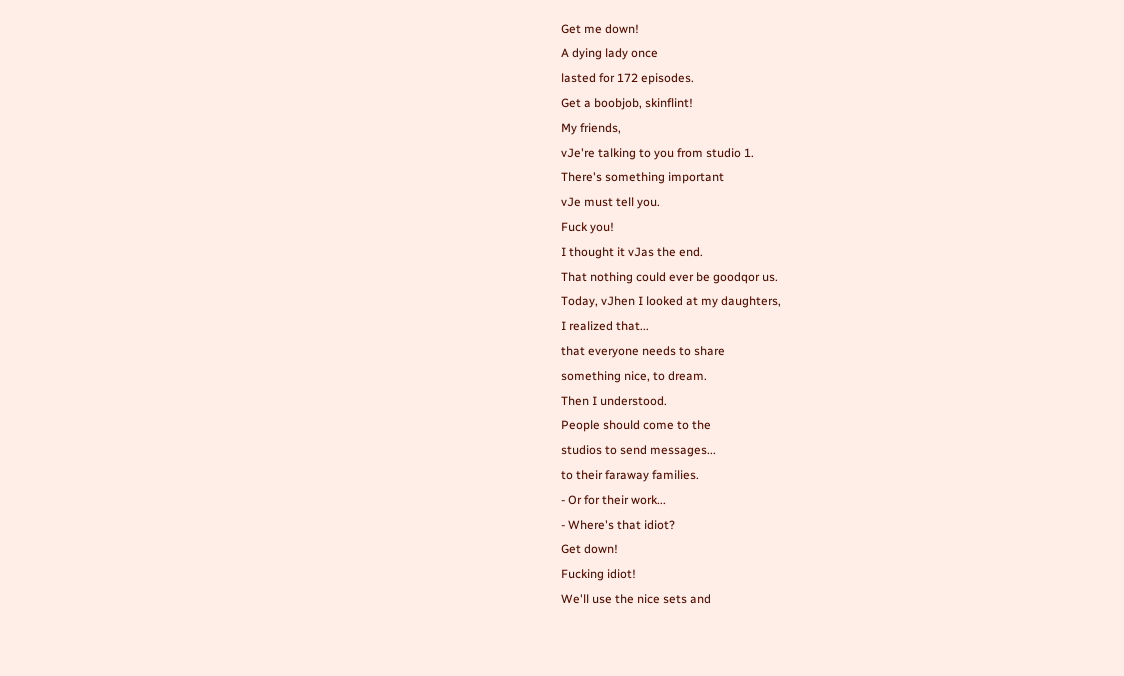Get me down!
A dying lady once
lasted for 172 episodes.
Get a boobjob, skinflint!
My friends,
vJe're talking to you from studio 1.
There's something important
vJe must tell you.
Fuck you!
I thought it vJas the end.
That nothing could ever be goodqor us.
Today, vJhen I looked at my daughters,
I realized that...
that everyone needs to share
something nice, to dream.
Then I understood.
People should come to the
studios to send messages...
to their faraway families.
- Or for their work...
- Where's that idiot?
Get down!
Fucking idiot!
We'll use the nice sets and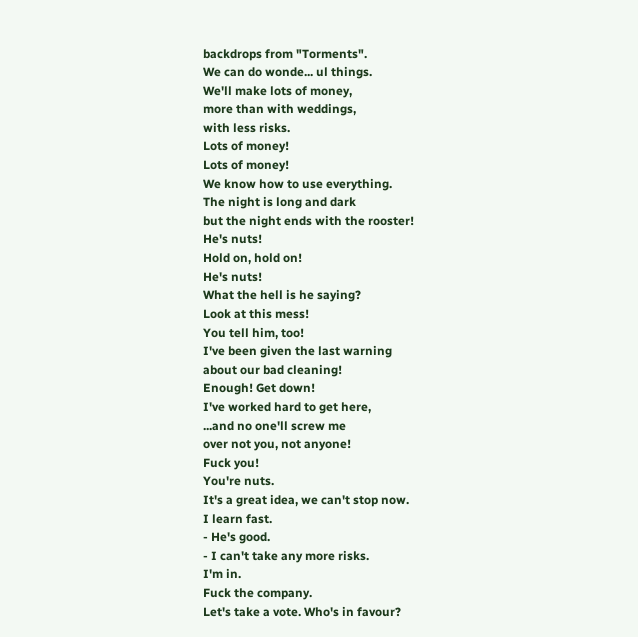backdrops from "Torments".
We can do wonde... ul things.
We'll make lots of money,
more than with weddings,
with less risks.
Lots of money!
Lots of money!
We know how to use everything.
The night is long and dark
but the night ends with the rooster!
He's nuts!
Hold on, hold on!
He's nuts!
What the hell is he saying?
Look at this mess!
You tell him, too!
I've been given the last warning
about our bad cleaning!
Enough! Get down!
I've worked hard to get here,
...and no one'll screw me
over not you, not anyone!
Fuck you!
You're nuts.
It's a great idea, we can't stop now.
I learn fast.
- He's good.
- I can't take any more risks.
I'm in.
Fuck the company.
Let's take a vote. Who's in favour?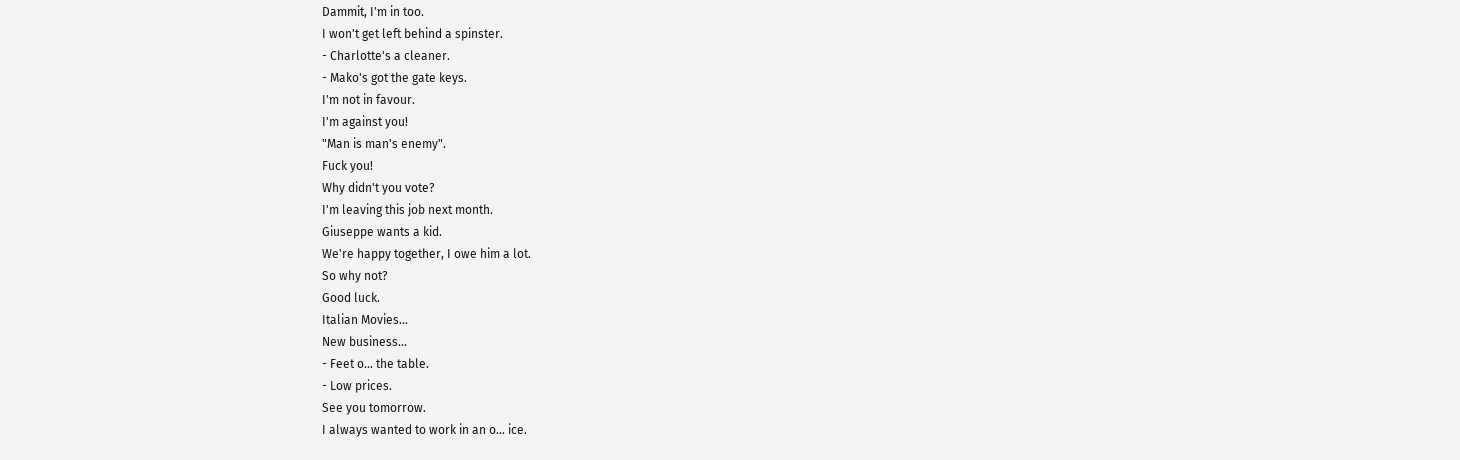Dammit, I'm in too.
I won't get left behind a spinster.
- Charlotte's a cleaner.
- Mako's got the gate keys.
I'm not in favour.
I'm against you!
"Man is man's enemy".
Fuck you!
Why didn't you vote?
I'm leaving this job next month.
Giuseppe wants a kid.
We're happy together, I owe him a lot.
So why not?
Good luck.
Italian Movies...
New business...
- Feet o... the table.
- Low prices.
See you tomorrow.
I always wanted to work in an o... ice.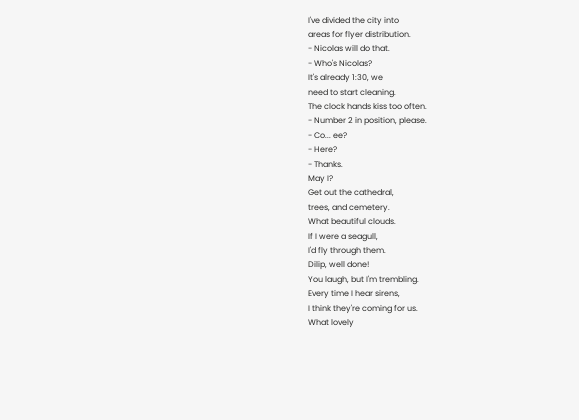I've divided the city into
areas for flyer distribution.
- Nicolas will do that.
- Who's Nicolas?
It's already 1:30, we
need to start cleaning.
The clock hands kiss too often.
- Number 2 in position, please.
- Co... ee?
- Here?
- Thanks.
May I?
Get out the cathedral,
trees, and cemetery.
What beautiful clouds.
If I were a seagull,
I'd fly through them.
Dilip, well done!
You laugh, but I'm trembling.
Every time I hear sirens,
I think they're coming for us.
What lovely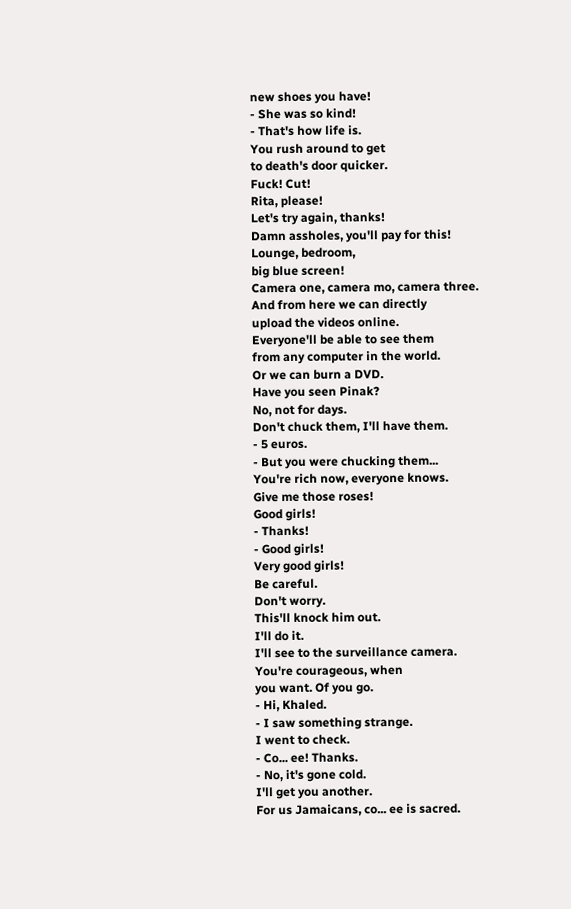new shoes you have!
- She was so kind!
- That's how life is.
You rush around to get
to death's door quicker.
Fuck! Cut!
Rita, please!
Let's try again, thanks!
Damn assholes, you'll pay for this!
Lounge, bedroom,
big blue screen!
Camera one, camera mo, camera three.
And from here we can directly
upload the videos online.
Everyone'll be able to see them
from any computer in the world.
Or we can burn a DVD.
Have you seen Pinak?
No, not for days.
Don't chuck them, I'll have them.
- 5 euros.
- But you were chucking them...
You're rich now, everyone knows.
Give me those roses!
Good girls!
- Thanks!
- Good girls!
Very good girls!
Be careful.
Don't worry.
This'll knock him out.
I'll do it.
I'll see to the surveillance camera.
You're courageous, when
you want. Of you go.
- Hi, Khaled.
- I saw something strange.
I went to check.
- Co... ee! Thanks.
- No, it's gone cold.
I'll get you another.
For us Jamaicans, co... ee is sacred.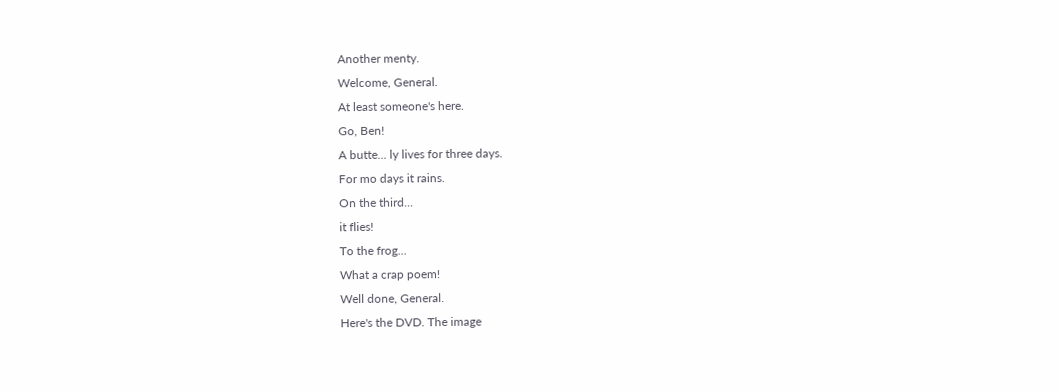Another menty.
Welcome, General.
At least someone's here.
Go, Ben!
A butte... ly lives for three days.
For mo days it rains.
On the third...
it flies!
To the frog...
What a crap poem!
Well done, General.
Here's the DVD. The image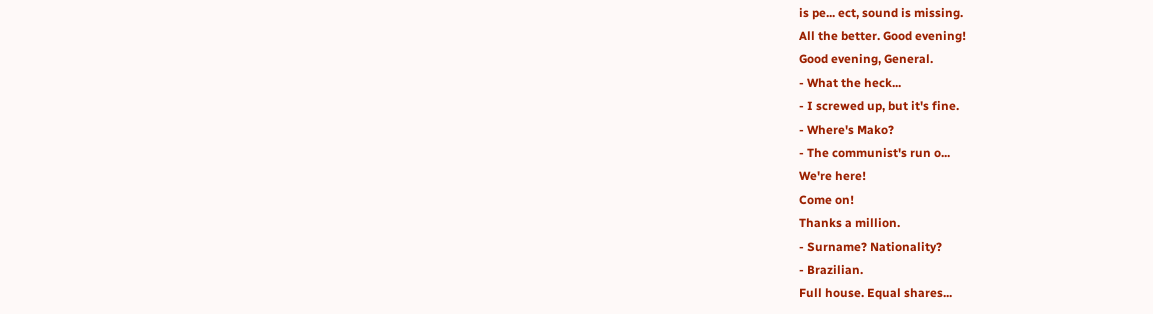is pe... ect, sound is missing.
All the better. Good evening!
Good evening, General.
- What the heck...
- I screwed up, but it's fine.
- Where's Mako?
- The communist's run o...
We're here!
Come on!
Thanks a million.
- Surname? Nationality?
- Brazilian.
Full house. Equal shares...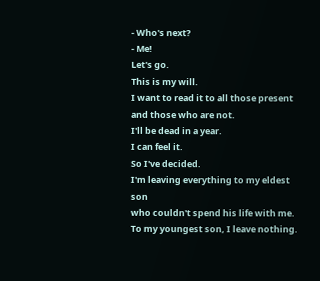- Who's next?
- Me!
Let's go.
This is my will.
I want to read it to all those present
and those who are not.
I'll be dead in a year.
I can feel it.
So I've decided.
I'm leaving everything to my eldest son
who couldn't spend his life with me.
To my youngest son, I leave nothing.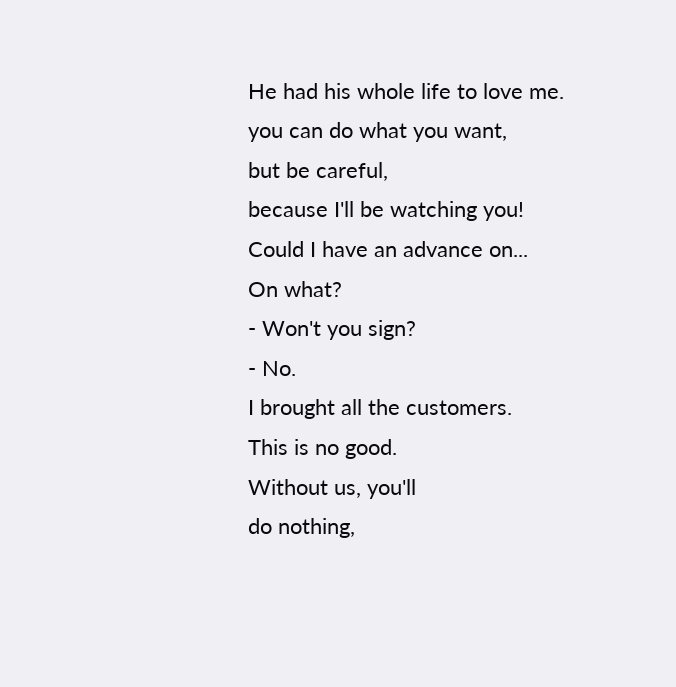He had his whole life to love me.
you can do what you want,
but be careful,
because I'll be watching you!
Could I have an advance on...
On what?
- Won't you sign?
- No.
I brought all the customers.
This is no good.
Without us, you'll
do nothing,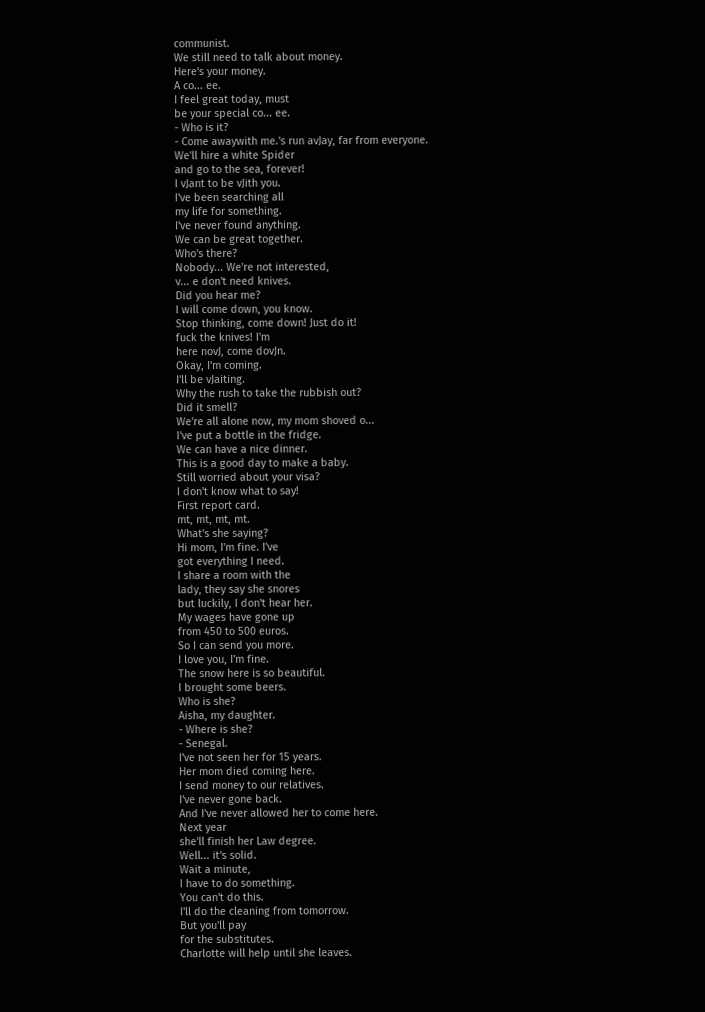communist.
We still need to talk about money.
Here's your money.
A co... ee.
I feel great today, must
be your special co... ee.
- Who is it?
- Come awaywith me.'s run avJay, far from everyone.
We'll hire a white Spider
and go to the sea, forever!
I vJant to be vJith you.
I've been searching all
my life for something.
I've never found anything.
We can be great together.
Who's there?
Nobody... We're not interested,
v... e don't need knives.
Did you hear me?
I will come down, you know.
Stop thinking, come down! Just do it!
fuck the knives! I'm
here novJ, come dovJn.
Okay, I'm coming.
I'll be vJaiting.
Why the rush to take the rubbish out?
Did it smell?
We're all alone now, my mom shoved o...
I've put a bottle in the fridge.
We can have a nice dinner.
This is a good day to make a baby.
Still worried about your visa?
I don't know what to say!
First report card.
mt, mt, mt, mt.
What's she saying?
Hi mom, I'm fine. I've
got everything I need.
I share a room with the
lady, they say she snores
but luckily, I don't hear her.
My wages have gone up
from 450 to 500 euros.
So I can send you more.
I love you, I'm fine.
The snow here is so beautiful.
I brought some beers.
Who is she?
Aisha, my daughter.
- Where is she?
- Senegal.
I've not seen her for 15 years.
Her mom died coming here.
I send money to our relatives.
I've never gone back.
And I've never allowed her to come here.
Next year
she'll finish her Law degree.
Well... it's solid.
Wait a minute,
I have to do something.
You can't do this.
I'll do the cleaning from tomorrow.
But you'll pay
for the substitutes.
Charlotte will help until she leaves.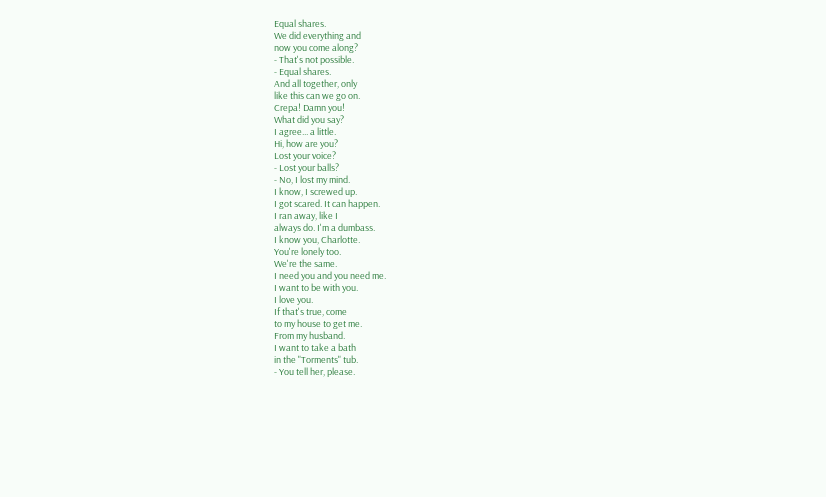Equal shares.
We did everything and
now you come along?
- That's not possible.
- Equal shares.
And all together, only
like this can we go on.
Crepa! Damn you!
What did you say?
I agree... a little.
Hi, how are you?
Lost your voice?
- Lost your balls?
- No, I lost my mind.
I know, I screwed up.
I got scared. It can happen.
I ran away, like I
always do. I'm a dumbass.
I know you, Charlotte.
You're lonely too.
We're the same.
I need you and you need me.
I want to be with you.
I love you.
If that's true, come
to my house to get me.
From my husband.
I want to take a bath
in the "Torments" tub.
- You tell her, please.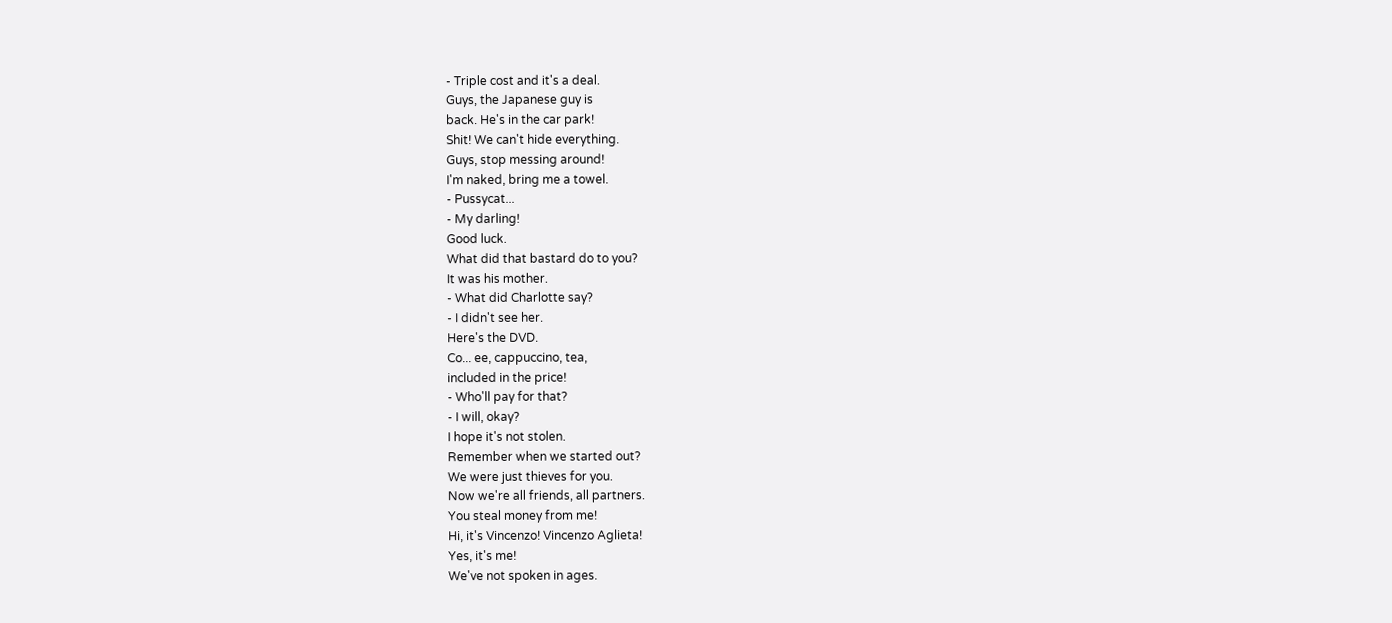- Triple cost and it's a deal.
Guys, the Japanese guy is
back. He's in the car park!
Shit! We can't hide everything.
Guys, stop messing around!
I'm naked, bring me a towel.
- Pussycat...
- My darling!
Good luck.
What did that bastard do to you?
It was his mother.
- What did Charlotte say?
- I didn't see her.
Here's the DVD.
Co... ee, cappuccino, tea,
included in the price!
- Who'll pay for that?
- I will, okay?
I hope it's not stolen.
Remember when we started out?
We were just thieves for you.
Now we're all friends, all partners.
You steal money from me!
Hi, it's Vincenzo! Vincenzo Aglieta!
Yes, it's me!
We've not spoken in ages.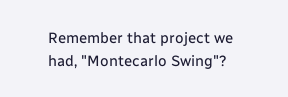Remember that project we
had, "Montecarlo Swing"?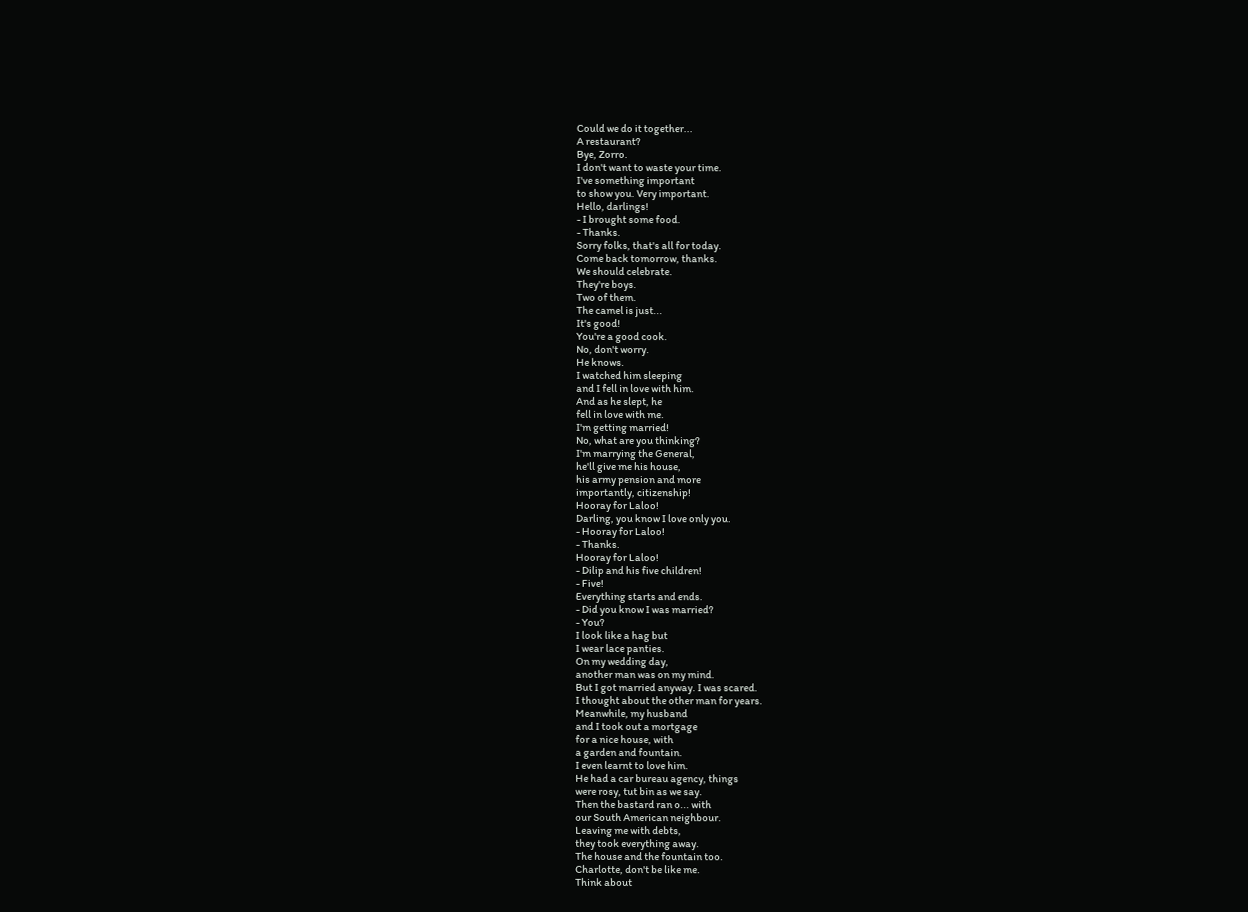Could we do it together...
A restaurant?
Bye, Zorro.
I don't want to waste your time.
I've something important
to show you. Very important.
Hello, darlings!
- I brought some food.
- Thanks.
Sorry folks, that's all for today.
Come back tomorrow, thanks.
We should celebrate.
They're boys.
Two of them.
The camel is just...
It's good!
You're a good cook.
No, don't worry.
He knows.
I watched him sleeping
and I fell in love with him.
And as he slept, he
fell in love with me.
I'm getting married!
No, what are you thinking?
I'm marrying the General,
he'll give me his house,
his army pension and more
importantly, citizenship!
Hooray for Laloo!
Darling, you know I love only you.
- Hooray for Laloo!
- Thanks.
Hooray for Laloo!
- Dilip and his five children!
- Five!
Everything starts and ends.
- Did you know I was married?
- You?
I look like a hag but
I wear lace panties.
On my wedding day,
another man was on my mind.
But I got married anyway. I was scared.
I thought about the other man for years.
Meanwhile, my husband
and I took out a mortgage
for a nice house, with
a garden and fountain.
I even learnt to love him.
He had a car bureau agency, things
were rosy, tut bin as we say.
Then the bastard ran o... with
our South American neighbour.
Leaving me with debts,
they took everything away.
The house and the fountain too.
Charlotte, don't be like me.
Think about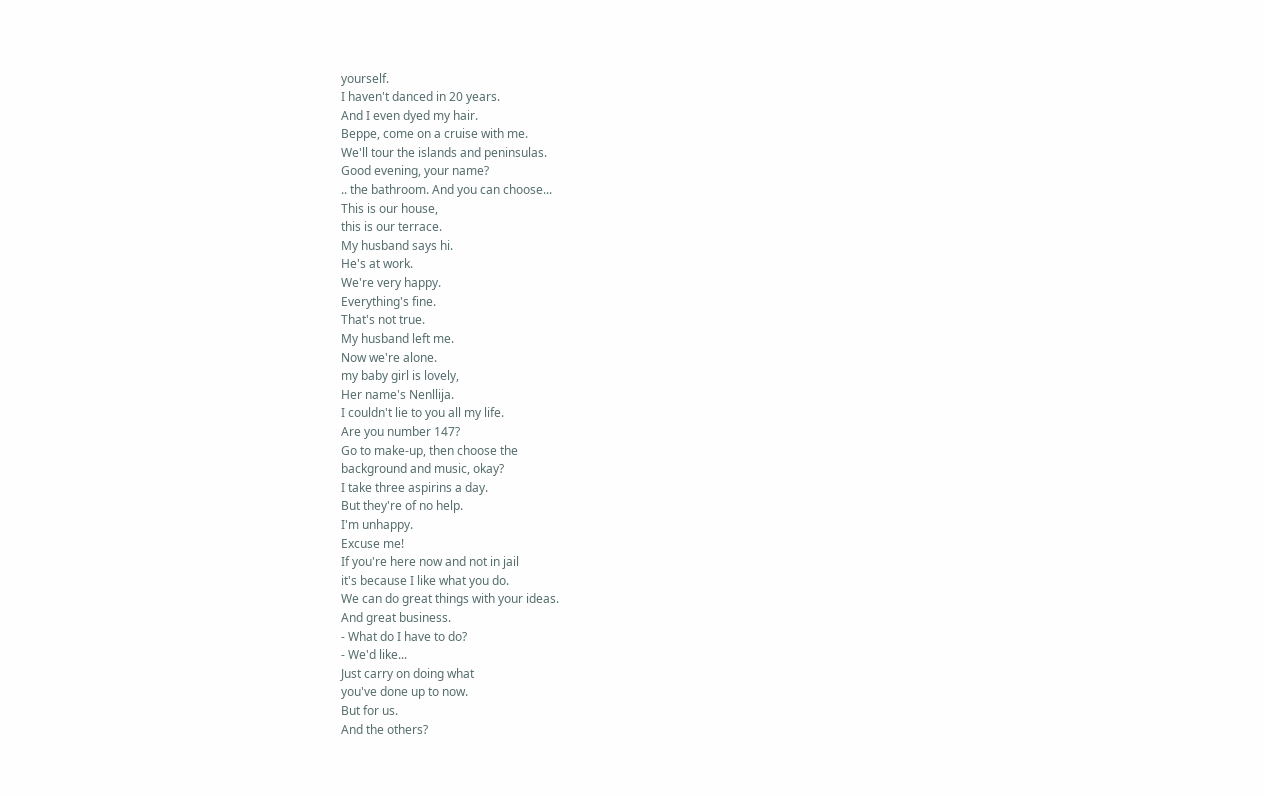yourself.
I haven't danced in 20 years.
And I even dyed my hair.
Beppe, come on a cruise with me.
We'll tour the islands and peninsulas.
Good evening, your name?
.. the bathroom. And you can choose...
This is our house,
this is our terrace.
My husband says hi.
He's at work.
We're very happy.
Everything's fine.
That's not true.
My husband left me.
Now we're alone.
my baby girl is lovely,
Her name's Nenllija.
I couldn't lie to you all my life.
Are you number 147?
Go to make-up, then choose the
background and music, okay?
I take three aspirins a day.
But they're of no help.
I'm unhappy.
Excuse me!
If you're here now and not in jail
it's because I like what you do.
We can do great things with your ideas.
And great business.
- What do I have to do?
- We'd like...
Just carry on doing what
you've done up to now.
But for us.
And the others?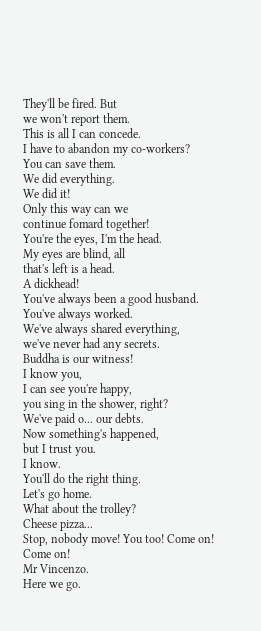They'll be fired. But
we won't report them.
This is all I can concede.
I have to abandon my co-workers?
You can save them.
We did everything.
We did it!
Only this way can we
continue fomard together!
You're the eyes, I'm the head.
My eyes are blind, all
that's left is a head.
A dickhead!
You've always been a good husband.
You've always worked.
We've always shared everything,
we've never had any secrets.
Buddha is our witness!
I know you,
I can see you're happy,
you sing in the shower, right?
We've paid o... our debts.
Now something's happened,
but I trust you.
I know.
You'll do the right thing.
Let's go home.
What about the trolley?
Cheese pizza...
Stop, nobody move! You too! Come on!
Come on!
Mr Vincenzo.
Here we go.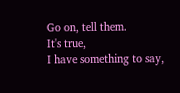Go on, tell them.
It's true,
I have something to say,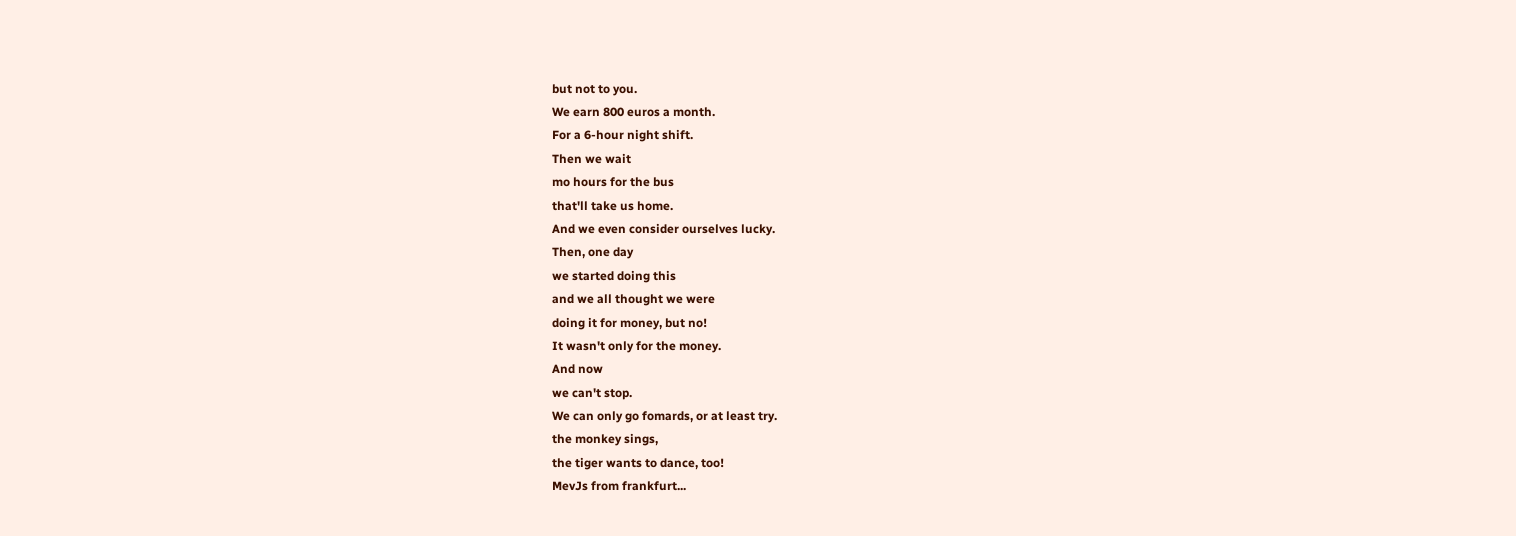but not to you.
We earn 800 euros a month.
For a 6-hour night shift.
Then we wait
mo hours for the bus
that'll take us home.
And we even consider ourselves lucky.
Then, one day
we started doing this
and we all thought we were
doing it for money, but no!
It wasn't only for the money.
And now
we can't stop.
We can only go fomards, or at least try.
the monkey sings,
the tiger wants to dance, too!
MevJs from frankfurt...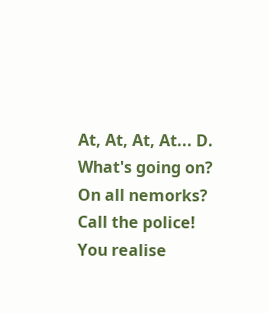At, At, At, At... D.
What's going on?
On all nemorks?
Call the police!
You realise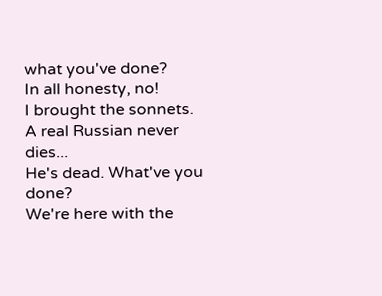what you've done?
In all honesty, no!
I brought the sonnets.
A real Russian never dies...
He's dead. What've you done?
We're here with the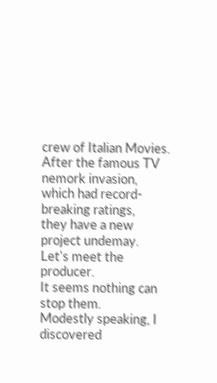crew of Italian Movies.
After the famous TV nemork invasion,
which had record-breaking ratings,
they have a new project undemay.
Let's meet the producer.
It seems nothing can stop them.
Modestly speaking, I discovered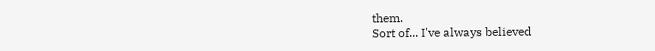them.
Sort of... I've always believed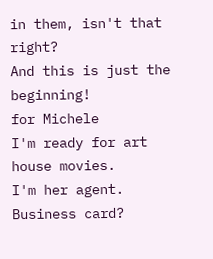in them, isn't that right?
And this is just the beginning!
for Michele
I'm ready for art house movies.
I'm her agent. Business card?